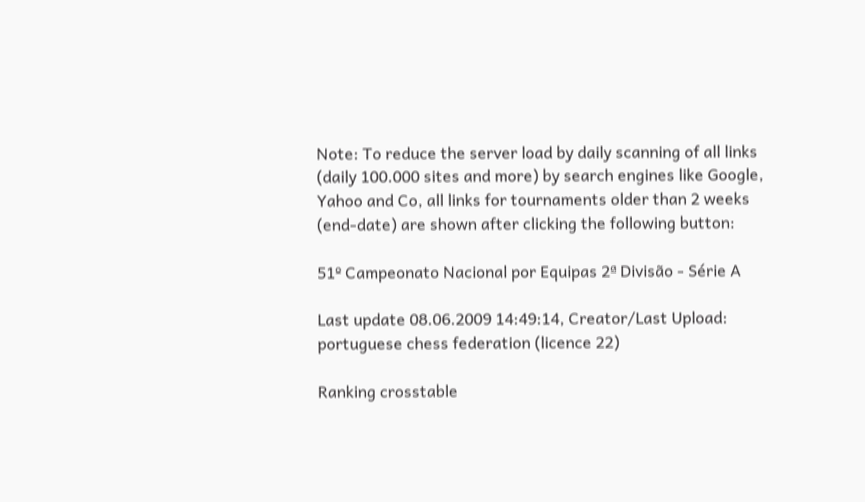Note: To reduce the server load by daily scanning of all links (daily 100.000 sites and more) by search engines like Google, Yahoo and Co, all links for tournaments older than 2 weeks (end-date) are shown after clicking the following button:

51º Campeonato Nacional por Equipas 2ª Divisão - Série A

Last update 08.06.2009 14:49:14, Creator/Last Upload: portuguese chess federation (licence 22)

Ranking crosstable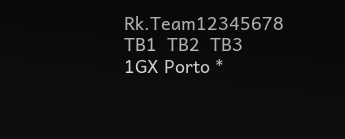Rk.Team12345678 TB1  TB2  TB3
1GX Porto *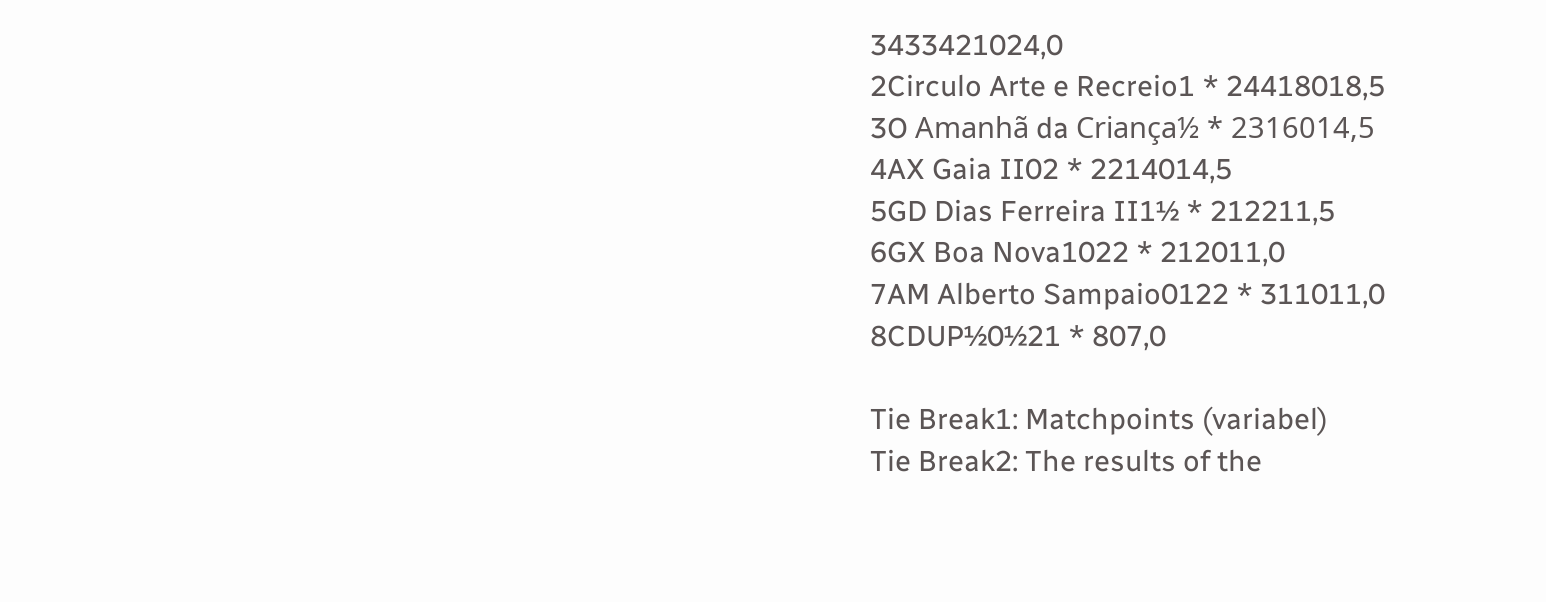3433421024,0
2Circulo Arte e Recreio1 * 24418018,5
3O Amanhã da Criança½ * 2316014,5
4AX Gaia II02 * 2214014,5
5GD Dias Ferreira II1½ * 212211,5
6GX Boa Nova1022 * 212011,0
7AM Alberto Sampaio0122 * 311011,0
8CDUP½0½21 * 807,0

Tie Break1: Matchpoints (variabel)
Tie Break2: The results of the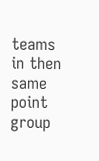teams in then same point group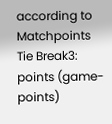according to Matchpoints
Tie Break3: points (game-points)